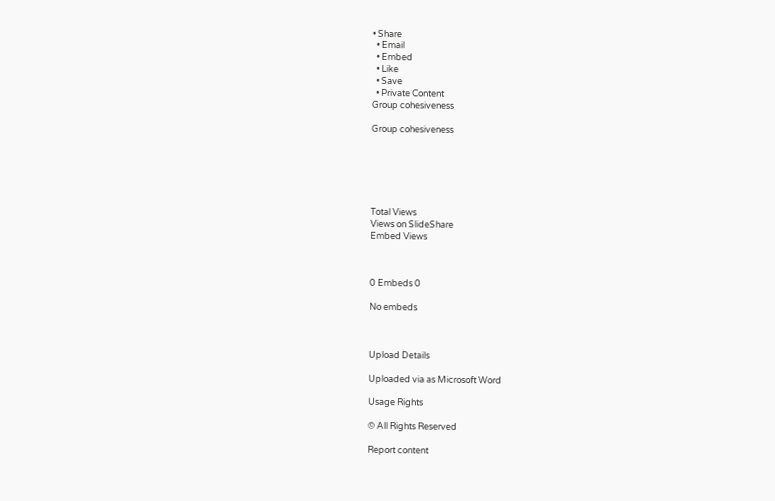• Share
  • Email
  • Embed
  • Like
  • Save
  • Private Content
Group cohesiveness

Group cohesiveness






Total Views
Views on SlideShare
Embed Views



0 Embeds 0

No embeds



Upload Details

Uploaded via as Microsoft Word

Usage Rights

© All Rights Reserved

Report content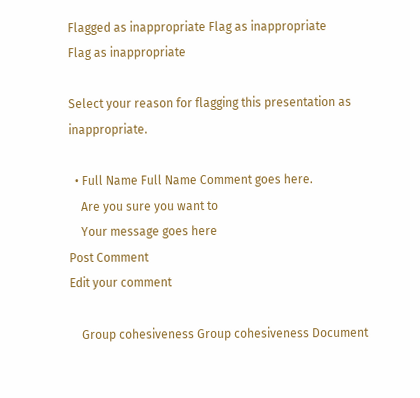Flagged as inappropriate Flag as inappropriate
Flag as inappropriate

Select your reason for flagging this presentation as inappropriate.

  • Full Name Full Name Comment goes here.
    Are you sure you want to
    Your message goes here
Post Comment
Edit your comment

    Group cohesiveness Group cohesiveness Document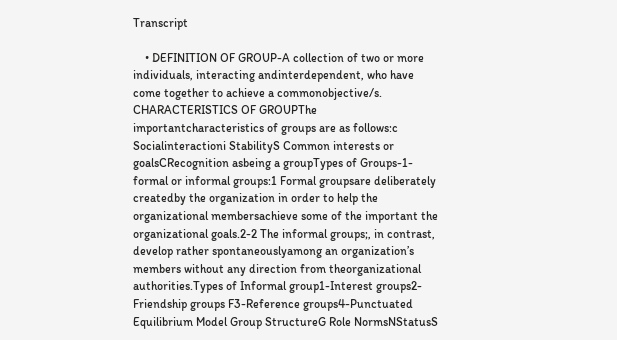Transcript

    • DEFINITION OF GROUP-A collection of two or more individuals, interacting andinterdependent, who have come together to achieve a commonobjective/s. CHARACTERISTICS OF GROUPThe importantcharacteristics of groups are as follows:c Socialinteractioni StabilityS Common interests or goalsCRecognition asbeing a groupTypes of Groups-1-formal or informal groups:1 Formal groupsare deliberately createdby the organization in order to help the organizational membersachieve some of the important the organizational goals.2-2 The informal groups;, in contrast, develop rather spontaneouslyamong an organization’s members without any direction from theorganizational authorities.Types of Informal group1-Interest groups2-Friendship groups F3-Reference groups4-Punctuated Equilibrium Model Group StructureG Role NormsNStatusS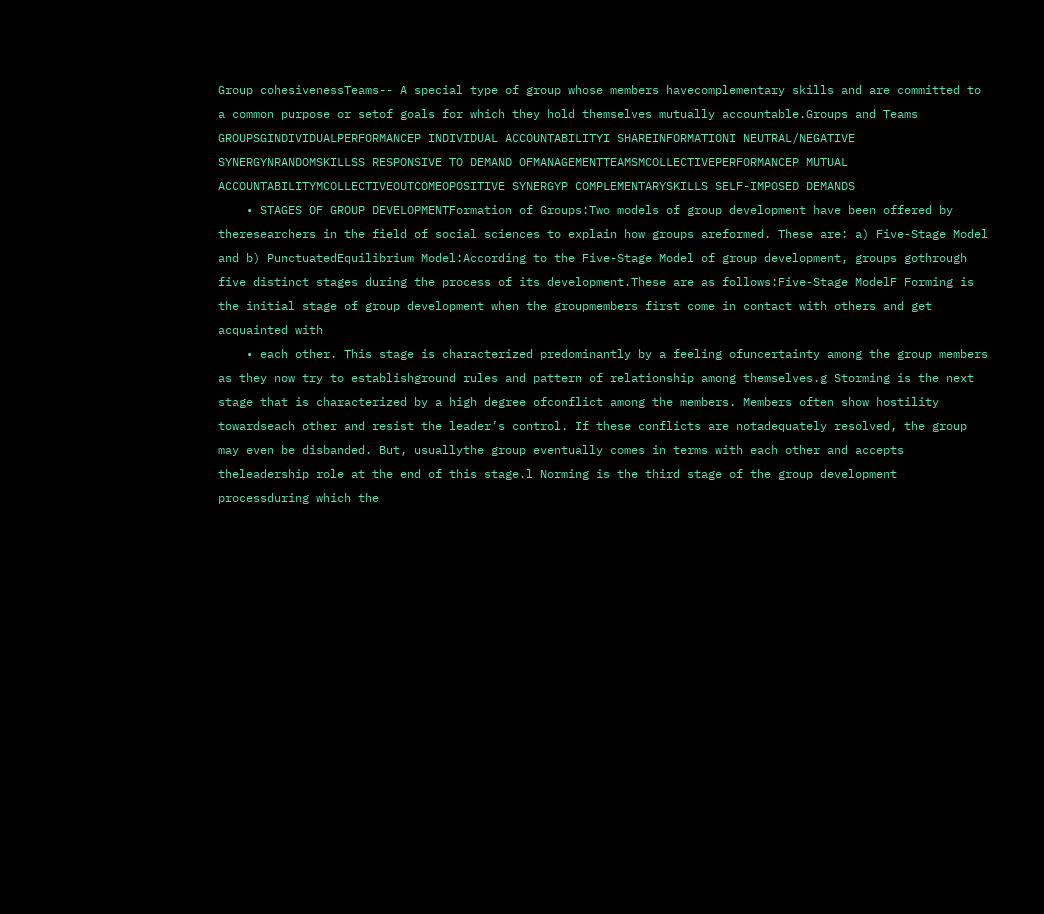Group cohesivenessTeams-- A special type of group whose members havecomplementary skills and are committed to a common purpose or setof goals for which they hold themselves mutually accountable.Groups and Teams GROUPSGINDIVIDUALPERFORMANCEP INDIVIDUAL ACCOUNTABILITYI SHAREINFORMATIONI NEUTRAL/NEGATIVE SYNERGYNRANDOMSKILLSS RESPONSIVE TO DEMAND OFMANAGEMENTTEAMSMCOLLECTIVEPERFORMANCEP MUTUAL ACCOUNTABILITYMCOLLECTIVEOUTCOMEOPOSITIVE SYNERGYP COMPLEMENTARYSKILLS SELF-IMPOSED DEMANDS
    • STAGES OF GROUP DEVELOPMENTFormation of Groups:Two models of group development have been offered by theresearchers in the field of social sciences to explain how groups areformed. These are: a) Five-Stage Model and b) PunctuatedEquilibrium Model:According to the Five-Stage Model of group development, groups gothrough five distinct stages during the process of its development.These are as follows:Five-Stage ModelF Forming is the initial stage of group development when the groupmembers first come in contact with others and get acquainted with
    • each other. This stage is characterized predominantly by a feeling ofuncertainty among the group members as they now try to establishground rules and pattern of relationship among themselves.g Storming is the next stage that is characterized by a high degree ofconflict among the members. Members often show hostility towardseach other and resist the leader’s control. If these conflicts are notadequately resolved, the group may even be disbanded. But, usuallythe group eventually comes in terms with each other and accepts theleadership role at the end of this stage.l Norming is the third stage of the group development processduring which the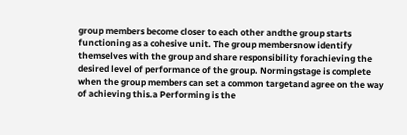group members become closer to each other andthe group starts functioning as a cohesive unit. The group membersnow identify themselves with the group and share responsibility forachieving the desired level of performance of the group. Normingstage is complete when the group members can set a common targetand agree on the way of achieving this.a Performing is the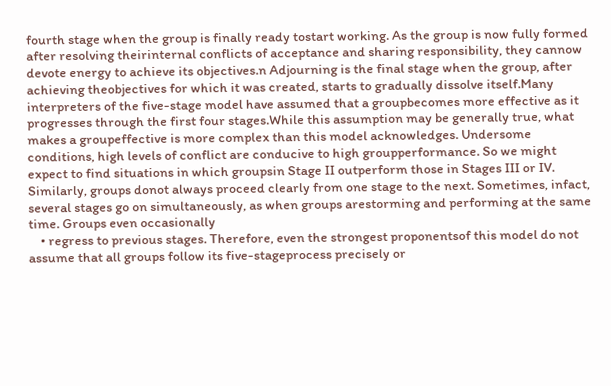fourth stage when the group is finally ready tostart working. As the group is now fully formed after resolving theirinternal conflicts of acceptance and sharing responsibility, they cannow devote energy to achieve its objectives.n Adjourning is the final stage when the group, after achieving theobjectives for which it was created, starts to gradually dissolve itself.Many interpreters of the five-stage model have assumed that a groupbecomes more effective as it progresses through the first four stages.While this assumption may be generally true, what makes a groupeffective is more complex than this model acknowledges. Undersome conditions, high levels of conflict are conducive to high groupperformance. So we might expect to find situations in which groupsin Stage II outperform those in Stages III or IV. Similarly, groups donot always proceed clearly from one stage to the next. Sometimes, infact, several stages go on simultaneously, as when groups arestorming and performing at the same time. Groups even occasionally
    • regress to previous stages. Therefore, even the strongest proponentsof this model do not assume that all groups follow its five-stageprocess precisely or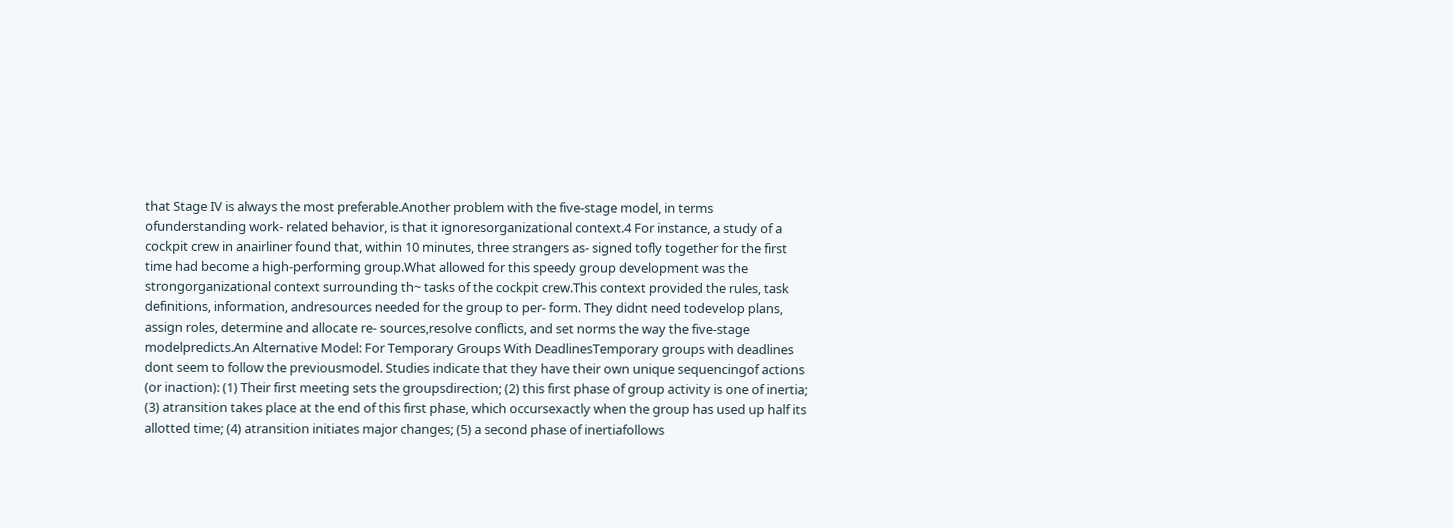that Stage IV is always the most preferable.Another problem with the five-stage model, in terms ofunderstanding work- related behavior, is that it ignoresorganizational context.4 For instance, a study of a cockpit crew in anairliner found that, within 10 minutes, three strangers as- signed tofly together for the first time had become a high-performing group.What allowed for this speedy group development was the strongorganizational context surrounding th~ tasks of the cockpit crew.This context provided the rules, task definitions, information, andresources needed for the group to per- form. They didnt need todevelop plans, assign roles, determine and allocate re- sources,resolve conflicts, and set norms the way the five-stage modelpredicts.An Alternative Model: For Temporary Groups With DeadlinesTemporary groups with deadlines dont seem to follow the previousmodel. Studies indicate that they have their own unique sequencingof actions (or inaction): (1) Their first meeting sets the groupsdirection; (2) this first phase of group activity is one of inertia; (3) atransition takes place at the end of this first phase, which occursexactly when the group has used up half its allotted time; (4) atransition initiates major changes; (5) a second phase of inertiafollows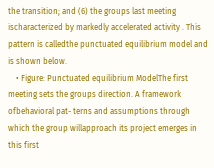the transition; and (6) the groups last meeting ischaracterized by markedly accelerated activity . This pattern is calledthe punctuated equilibrium model and is shown below.
    • Figure: Punctuated equilibrium ModelThe first meeting sets the groups direction. A framework ofbehavioral pat- terns and assumptions through which the group willapproach its project emerges in this first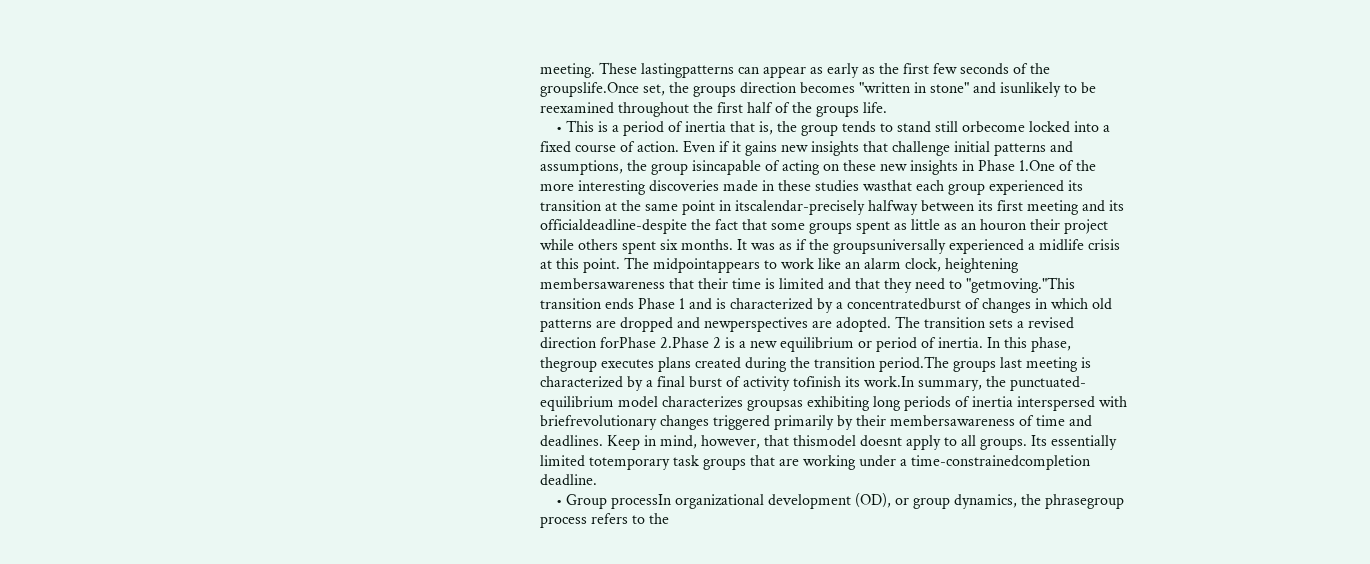meeting. These lastingpatterns can appear as early as the first few seconds of the groupslife.Once set, the groups direction becomes "written in stone" and isunlikely to be reexamined throughout the first half of the groups life.
    • This is a period of inertia that is, the group tends to stand still orbecome locked into a fixed course of action. Even if it gains new insights that challenge initial patterns and assumptions, the group isincapable of acting on these new insights in Phase 1.One of the more interesting discoveries made in these studies wasthat each group experienced its transition at the same point in itscalendar-precisely halfway between its first meeting and its officialdeadline-despite the fact that some groups spent as little as an houron their project while others spent six months. It was as if the groupsuniversally experienced a midlife crisis at this point. The midpointappears to work like an alarm clock, heightening membersawareness that their time is limited and that they need to "getmoving."This transition ends Phase 1 and is characterized by a concentratedburst of changes in which old patterns are dropped and newperspectives are adopted. The transition sets a revised direction forPhase 2.Phase 2 is a new equilibrium or period of inertia. In this phase, thegroup executes plans created during the transition period.The groups last meeting is characterized by a final burst of activity tofinish its work.In summary, the punctuated-equilibrium model characterizes groupsas exhibiting long periods of inertia interspersed with briefrevolutionary changes triggered primarily by their membersawareness of time and deadlines. Keep in mind, however, that thismodel doesnt apply to all groups. Its essentially limited totemporary task groups that are working under a time-constrainedcompletion deadline.
    • Group processIn organizational development (OD), or group dynamics, the phrasegroup process refers to the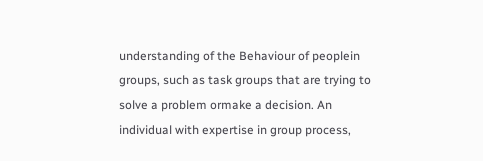understanding of the Behaviour of peoplein groups, such as task groups that are trying to solve a problem ormake a decision. An individual with expertise in group process,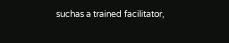suchas a trained facilitator,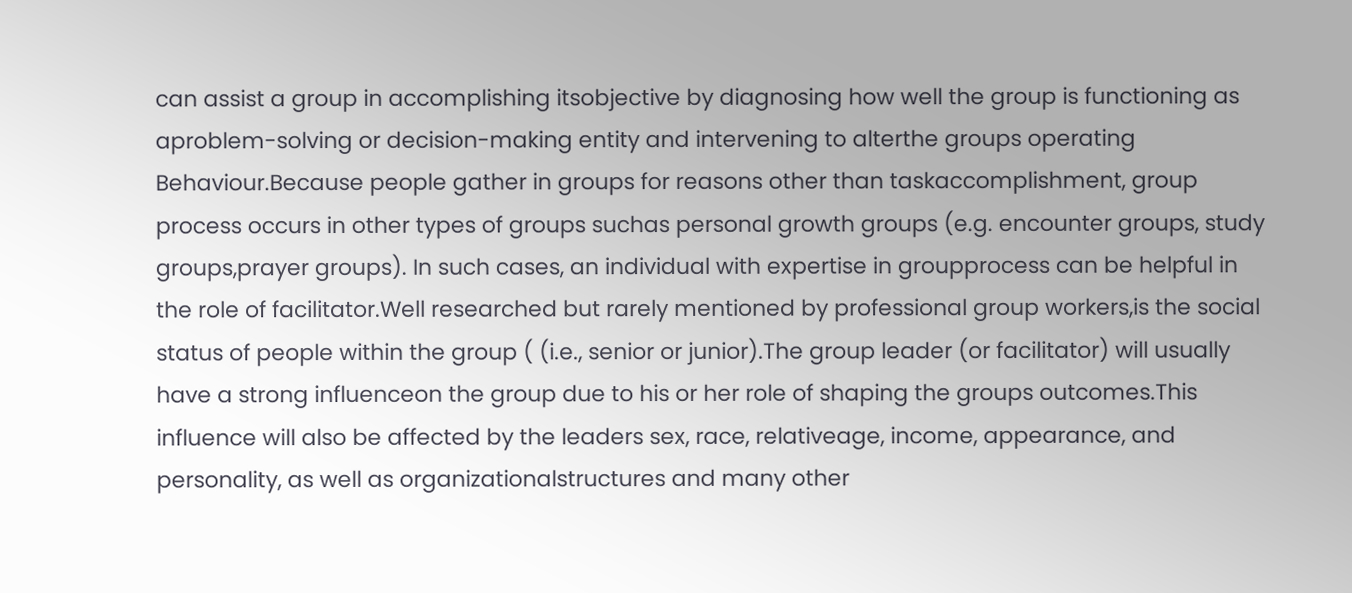can assist a group in accomplishing itsobjective by diagnosing how well the group is functioning as aproblem-solving or decision-making entity and intervening to alterthe groups operating Behaviour.Because people gather in groups for reasons other than taskaccomplishment, group process occurs in other types of groups suchas personal growth groups (e.g. encounter groups, study groups,prayer groups). In such cases, an individual with expertise in groupprocess can be helpful in the role of facilitator.Well researched but rarely mentioned by professional group workers,is the social status of people within the group ( (i.e., senior or junior).The group leader (or facilitator) will usually have a strong influenceon the group due to his or her role of shaping the groups outcomes.This influence will also be affected by the leaders sex, race, relativeage, income, appearance, and personality, as well as organizationalstructures and many other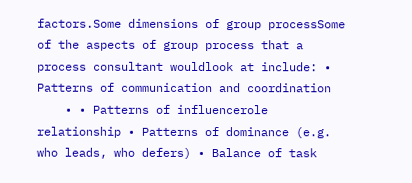factors.Some dimensions of group processSome of the aspects of group process that a process consultant wouldlook at include: • Patterns of communication and coordination
    • • Patterns of influencerole relationship • Patterns of dominance (e.g. who leads, who defers) • Balance of task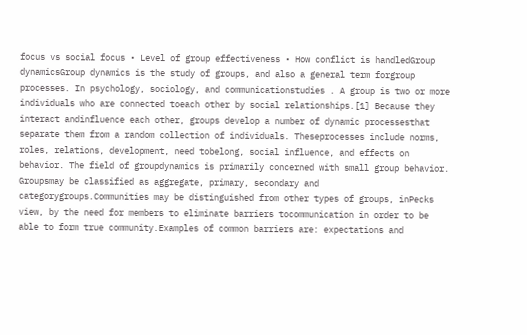focus vs social focus • Level of group effectiveness • How conflict is handledGroup dynamicsGroup dynamics is the study of groups, and also a general term forgroup processes. In psychology, sociology, and communicationstudies . A group is two or more individuals who are connected toeach other by social relationships.[1] Because they interact andinfluence each other, groups develop a number of dynamic processesthat separate them from a random collection of individuals. Theseprocesses include norms, roles, relations, development, need tobelong, social influence, and effects on behavior. The field of groupdynamics is primarily concerned with small group behavior. Groupsmay be classified as aggregate, primary, secondary and categorygroups.Communities may be distinguished from other types of groups, inPecks view, by the need for members to eliminate barriers tocommunication in order to be able to form true community.Examples of common barriers are: expectations and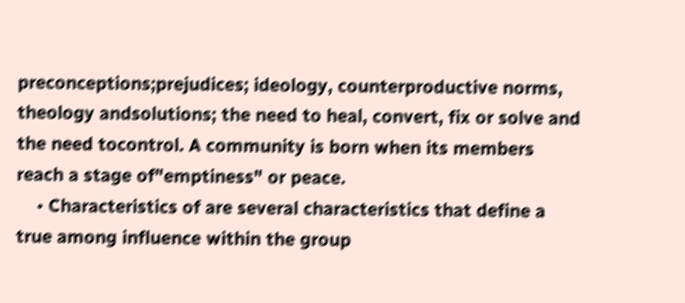preconceptions;prejudices; ideology, counterproductive norms, theology andsolutions; the need to heal, convert, fix or solve and the need tocontrol. A community is born when its members reach a stage of"emptiness" or peace.
    • Characteristics of are several characteristics that define a true among influence within the group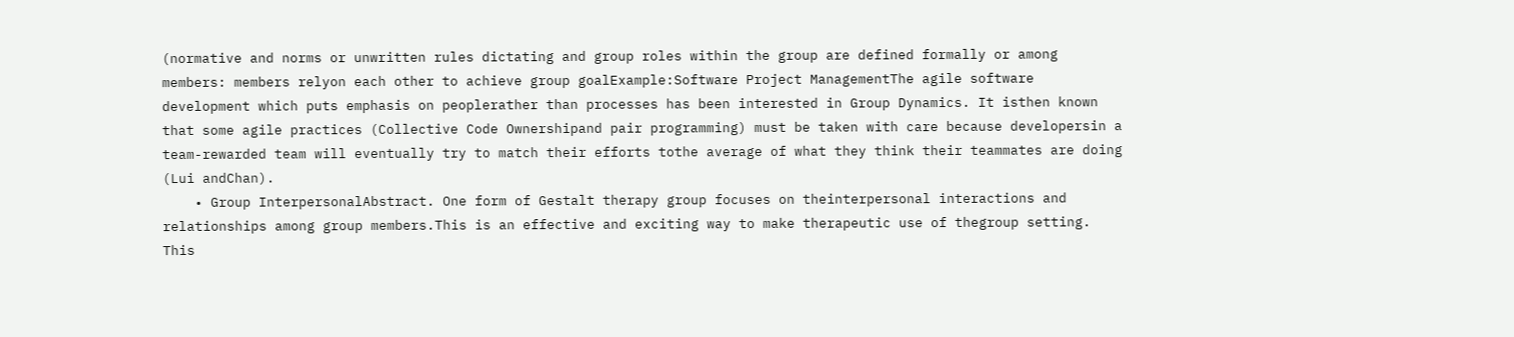(normative and norms or unwritten rules dictating and group roles within the group are defined formally or among members: members relyon each other to achieve group goalExample:Software Project ManagementThe agile software development which puts emphasis on peoplerather than processes has been interested in Group Dynamics. It isthen known that some agile practices (Collective Code Ownershipand pair programming) must be taken with care because developersin a team-rewarded team will eventually try to match their efforts tothe average of what they think their teammates are doing (Lui andChan).
    • Group InterpersonalAbstract. One form of Gestalt therapy group focuses on theinterpersonal interactions and relationships among group members.This is an effective and exciting way to make therapeutic use of thegroup setting. This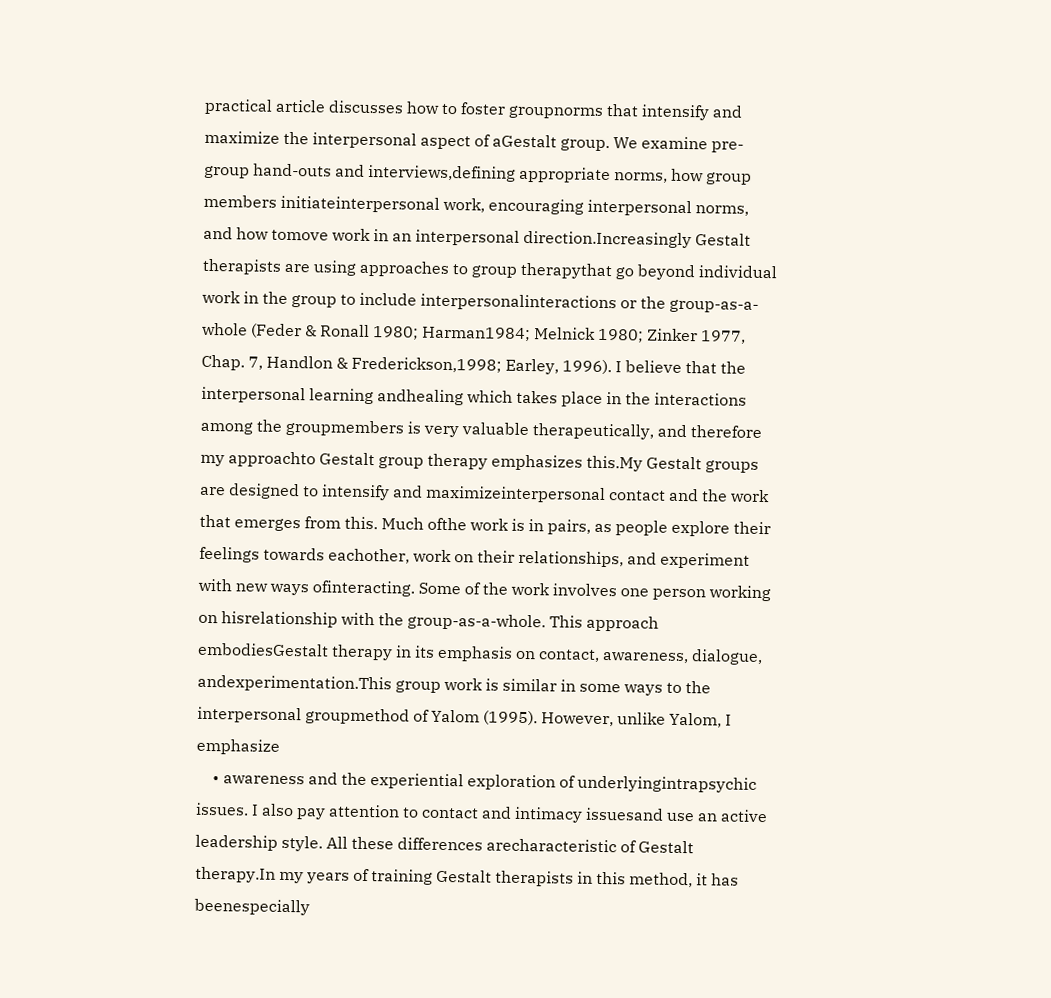practical article discusses how to foster groupnorms that intensify and maximize the interpersonal aspect of aGestalt group. We examine pre-group hand-outs and interviews,defining appropriate norms, how group members initiateinterpersonal work, encouraging interpersonal norms, and how tomove work in an interpersonal direction.Increasingly Gestalt therapists are using approaches to group therapythat go beyond individual work in the group to include interpersonalinteractions or the group-as-a-whole (Feder & Ronall 1980; Harman1984; Melnick 1980; Zinker 1977, Chap. 7, Handlon & Frederickson,1998; Earley, 1996). I believe that the interpersonal learning andhealing which takes place in the interactions among the groupmembers is very valuable therapeutically, and therefore my approachto Gestalt group therapy emphasizes this.My Gestalt groups are designed to intensify and maximizeinterpersonal contact and the work that emerges from this. Much ofthe work is in pairs, as people explore their feelings towards eachother, work on their relationships, and experiment with new ways ofinteracting. Some of the work involves one person working on hisrelationship with the group-as-a-whole. This approach embodiesGestalt therapy in its emphasis on contact, awareness, dialogue, andexperimentation.This group work is similar in some ways to the interpersonal groupmethod of Yalom (1995). However, unlike Yalom, I emphasize
    • awareness and the experiential exploration of underlyingintrapsychic issues. I also pay attention to contact and intimacy issuesand use an active leadership style. All these differences arecharacteristic of Gestalt therapy.In my years of training Gestalt therapists in this method, it has beenespecially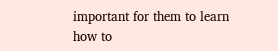important for them to learn how to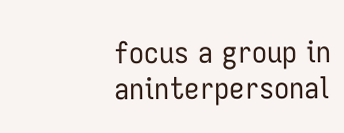focus a group in aninterpersonal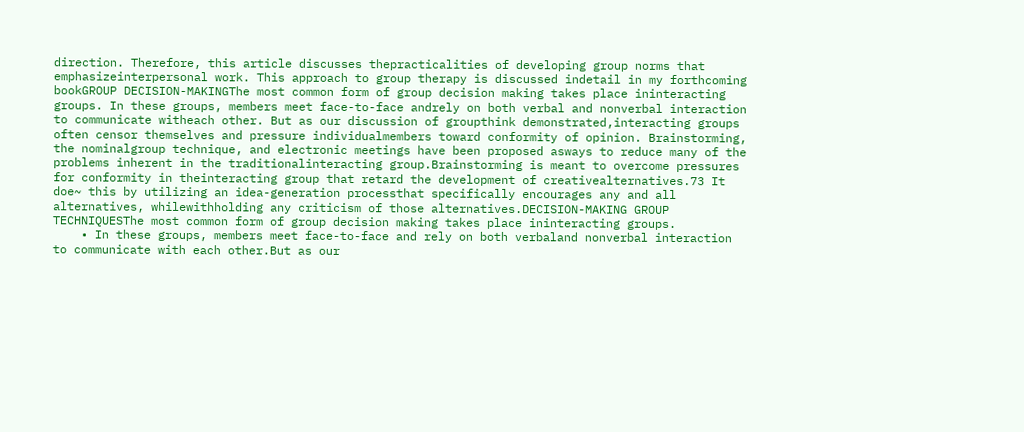direction. Therefore, this article discusses thepracticalities of developing group norms that emphasizeinterpersonal work. This approach to group therapy is discussed indetail in my forthcoming bookGROUP DECISION-MAKINGThe most common form of group decision making takes place ininteracting groups. In these groups, members meet face-to-face andrely on both verbal and nonverbal interaction to communicate witheach other. But as our discussion of groupthink demonstrated,interacting groups often censor themselves and pressure individualmembers toward conformity of opinion. Brainstorming, the nominalgroup technique, and electronic meetings have been proposed asways to reduce many of the problems inherent in the traditionalinteracting group.Brainstorming is meant to overcome pressures for conformity in theinteracting group that retard the development of creativealternatives.73 It doe~ this by utilizing an idea-generation processthat specifically encourages any and all alternatives, whilewithholding any criticism of those alternatives.DECISION-MAKING GROUP TECHNIQUESThe most common form of group decision making takes place ininteracting groups.
    • In these groups, members meet face-to-face and rely on both verbaland nonverbal interaction to communicate with each other.But as our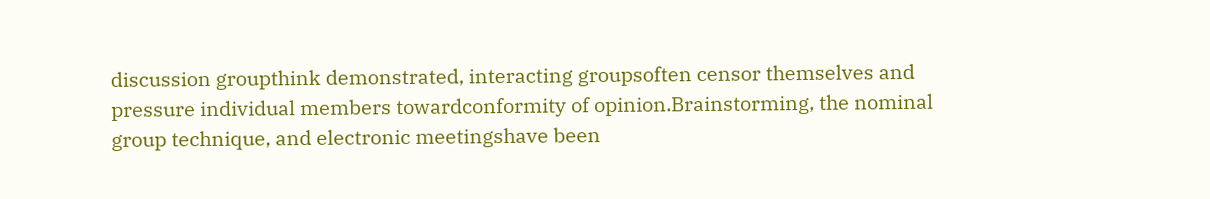discussion groupthink demonstrated, interacting groupsoften censor themselves and pressure individual members towardconformity of opinion.Brainstorming, the nominal group technique, and electronic meetingshave been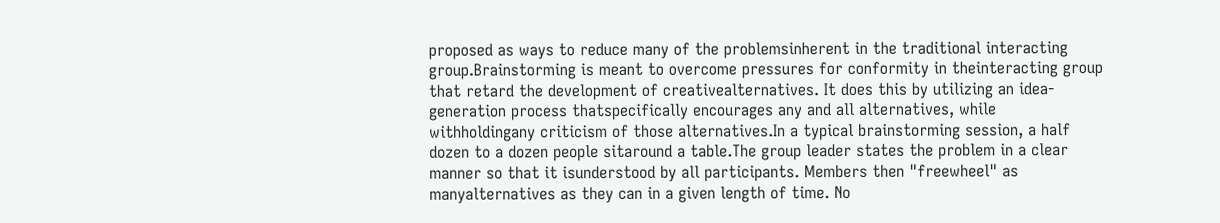proposed as ways to reduce many of the problemsinherent in the traditional interacting group.Brainstorming is meant to overcome pressures for conformity in theinteracting group that retard the development of creativealternatives. It does this by utilizing an idea-generation process thatspecifically encourages any and all alternatives, while withholdingany criticism of those alternatives.In a typical brainstorming session, a half dozen to a dozen people sitaround a table.The group leader states the problem in a clear manner so that it isunderstood by all participants. Members then "freewheel" as manyalternatives as they can in a given length of time. No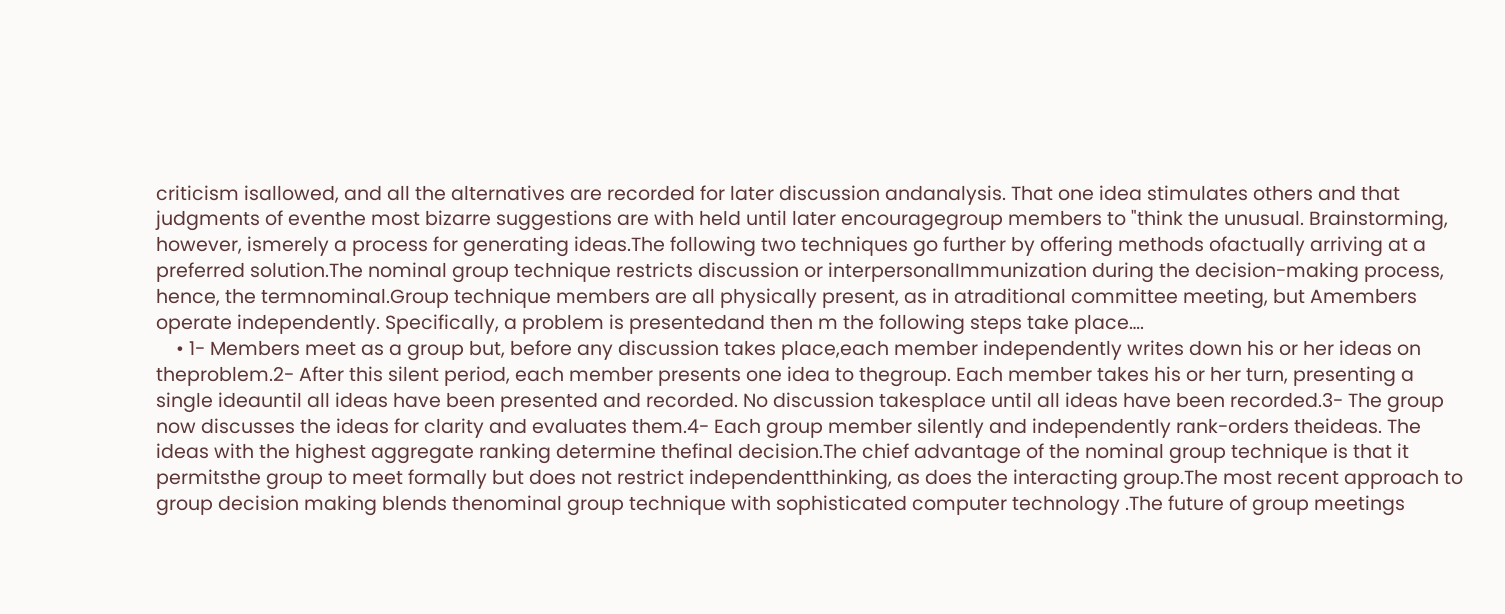criticism isallowed, and all the alternatives are recorded for later discussion andanalysis. That one idea stimulates others and that judgments of eventhe most bizarre suggestions are with held until later encouragegroup members to "think the unusual. Brainstorming, however, ismerely a process for generating ideas.The following two techniques go further by offering methods ofactually arriving at a preferred solution.The nominal group technique restricts discussion or interpersonalImmunization during the decision-making process, hence, the termnominal.Group technique members are all physically present, as in atraditional committee meeting, but Amembers operate independently. Specifically, a problem is presentedand then m the following steps take place….
    • 1- Members meet as a group but, before any discussion takes place,each member independently writes down his or her ideas on theproblem.2- After this silent period, each member presents one idea to thegroup. Each member takes his or her turn, presenting a single ideauntil all ideas have been presented and recorded. No discussion takesplace until all ideas have been recorded.3- The group now discusses the ideas for clarity and evaluates them.4- Each group member silently and independently rank-orders theideas. The ideas with the highest aggregate ranking determine thefinal decision.The chief advantage of the nominal group technique is that it permitsthe group to meet formally but does not restrict independentthinking, as does the interacting group.The most recent approach to group decision making blends thenominal group technique with sophisticated computer technology .The future of group meetings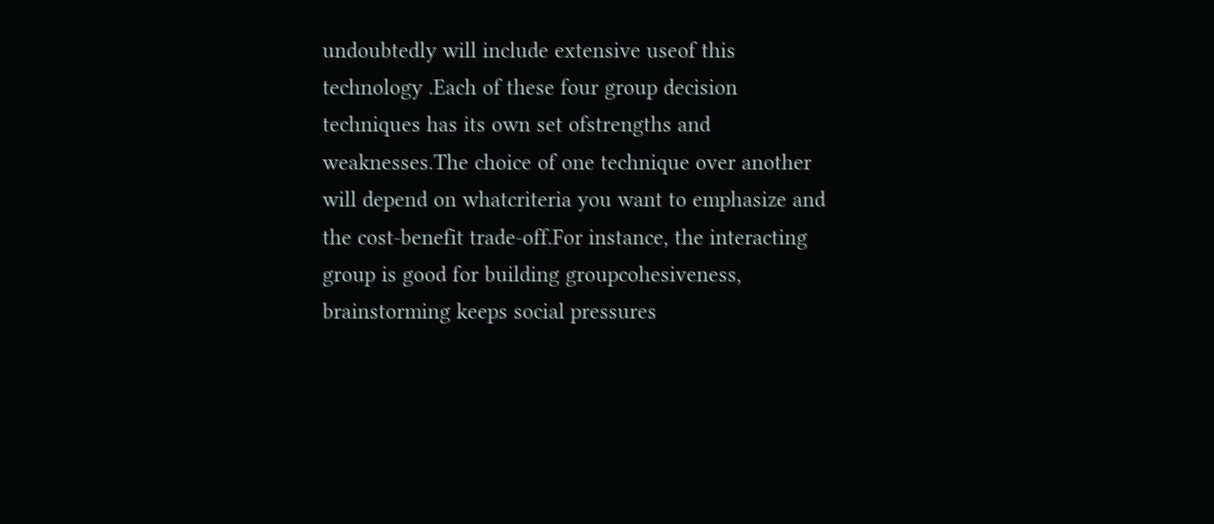undoubtedly will include extensive useof this technology .Each of these four group decision techniques has its own set ofstrengths and weaknesses.The choice of one technique over another will depend on whatcriteria you want to emphasize and the cost-benefit trade-off.For instance, the interacting group is good for building groupcohesiveness, brainstorming keeps social pressures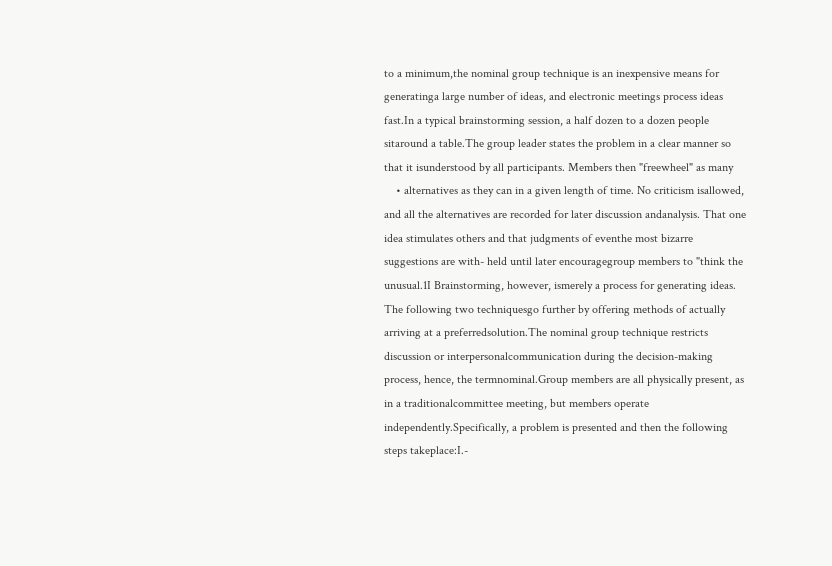to a minimum,the nominal group technique is an inexpensive means for generatinga large number of ideas, and electronic meetings process ideas fast.In a typical brainstorming session, a half dozen to a dozen people sitaround a table.The group leader states the problem in a clear manner so that it isunderstood by all participants. Members then "freewheel" as many
    • alternatives as they can in a given length of time. No criticism isallowed, and all the alternatives are recorded for later discussion andanalysis. That one idea stimulates others and that judgments of eventhe most bizarre suggestions are with- held until later encouragegroup members to "think the unusual.1I Brainstorming, however, ismerely a process for generating ideas. The following two techniquesgo further by offering methods of actually arriving at a preferredsolution.The nominal group technique restricts discussion or interpersonalcommunication during the decision-making process, hence, the termnominal.Group members are all physically present, as in a traditionalcommittee meeting, but members operate independently.Specifically, a problem is presented and then the following steps takeplace:I.-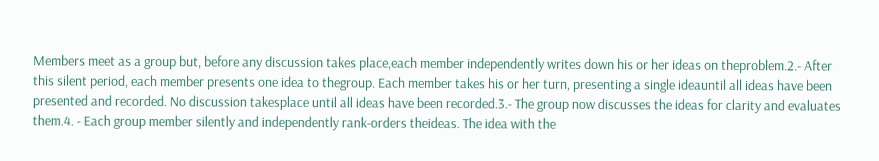Members meet as a group but, before any discussion takes place,each member independently writes down his or her ideas on theproblem.2.- After this silent period, each member presents one idea to thegroup. Each member takes his or her turn, presenting a single ideauntil all ideas have been presented and recorded. No discussion takesplace until all ideas have been recorded.3.- The group now discusses the ideas for clarity and evaluates them.4. - Each group member silently and independently rank-orders theideas. The idea with the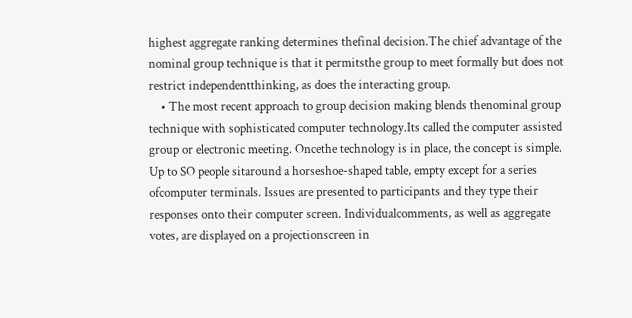highest aggregate ranking determines thefinal decision.The chief advantage of the nominal group technique is that it permitsthe group to meet formally but does not restrict independentthinking, as does the interacting group.
    • The most recent approach to group decision making blends thenominal group technique with sophisticated computer technology.Its called the computer assisted group or electronic meeting. Oncethe technology is in place, the concept is simple. Up to SO people sitaround a horseshoe-shaped table, empty except for a series ofcomputer terminals. Issues are presented to participants and they type their responses onto their computer screen. Individualcomments, as well as aggregate votes, are displayed on a projectionscreen in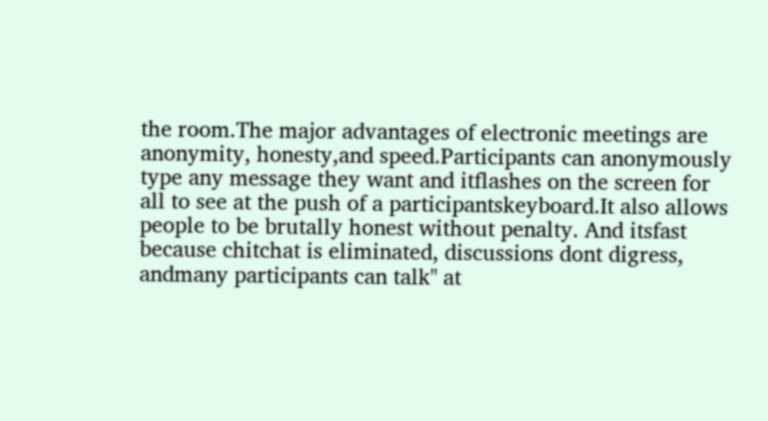the room.The major advantages of electronic meetings are anonymity, honesty,and speed.Participants can anonymously type any message they want and itflashes on the screen for all to see at the push of a participantskeyboard.It also allows people to be brutally honest without penalty. And itsfast because chitchat is eliminated, discussions dont digress, andmany participants can talk" at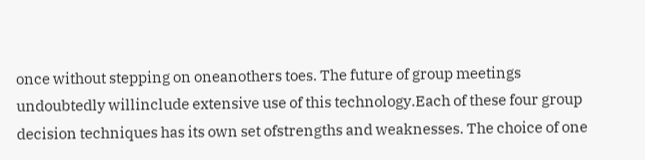once without stepping on oneanothers toes. The future of group meetings undoubtedly willinclude extensive use of this technology.Each of these four group decision techniques has its own set ofstrengths and weaknesses. The choice of one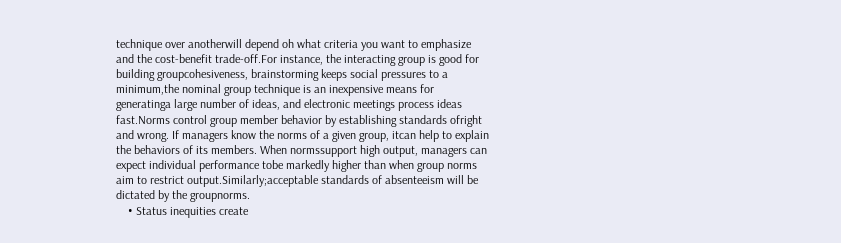technique over anotherwill depend oh what criteria you want to emphasize and the cost-benefit trade-off.For instance, the interacting group is good for building groupcohesiveness, brainstorming keeps social pressures to a minimum,the nominal group technique is an inexpensive means for generatinga large number of ideas, and electronic meetings process ideas fast.Norms control group member behavior by establishing standards ofright and wrong. If managers know the norms of a given group, itcan help to explain the behaviors of its members. When normssupport high output, managers can expect individual performance tobe markedly higher than when group norms aim to restrict output.Similarly;acceptable standards of absenteeism will be dictated by the groupnorms.
    • Status inequities create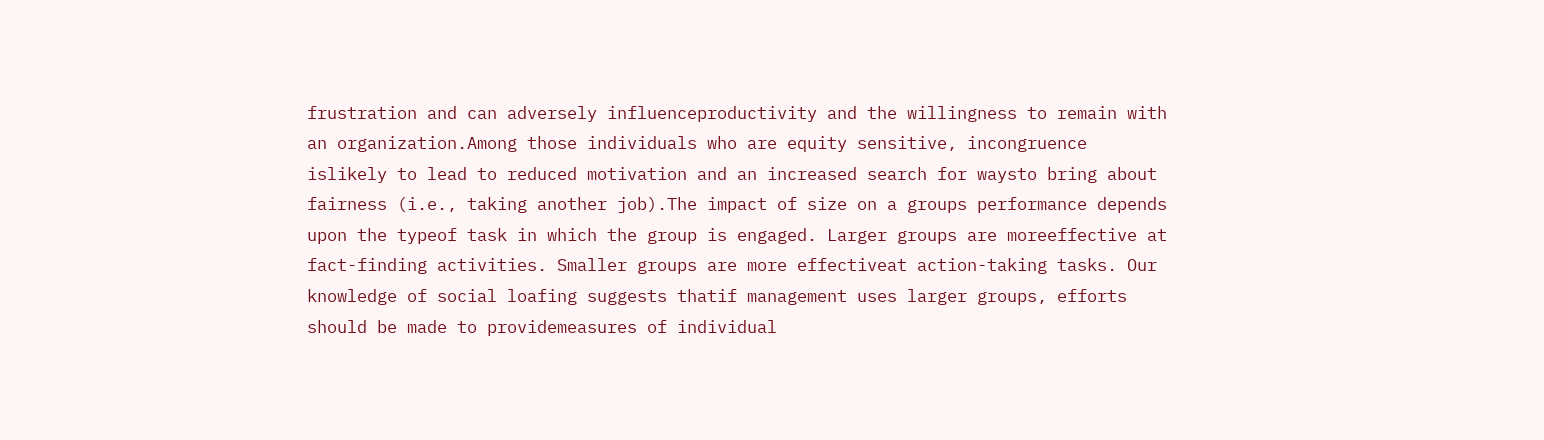frustration and can adversely influenceproductivity and the willingness to remain with an organization.Among those individuals who are equity sensitive, incongruence islikely to lead to reduced motivation and an increased search for waysto bring about fairness (i.e., taking another job).The impact of size on a groups performance depends upon the typeof task in which the group is engaged. Larger groups are moreeffective at fact-finding activities. Smaller groups are more effectiveat action-taking tasks. Our knowledge of social loafing suggests thatif management uses larger groups, efforts should be made to providemeasures of individual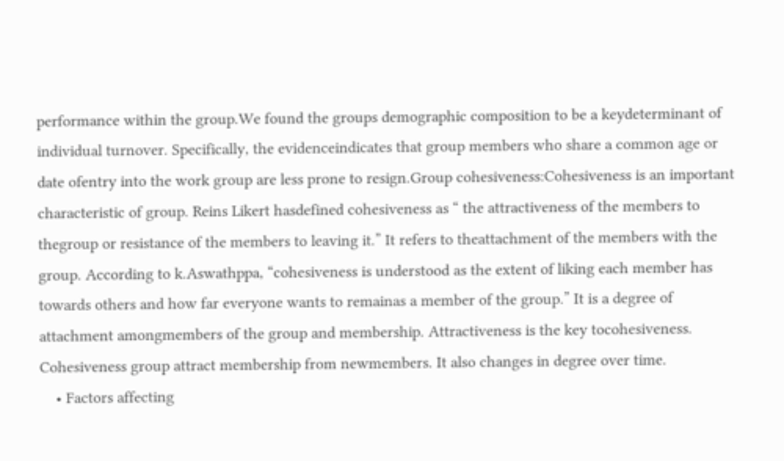performance within the group.We found the groups demographic composition to be a keydeterminant of individual turnover. Specifically, the evidenceindicates that group members who share a common age or date ofentry into the work group are less prone to resign.Group cohesiveness:Cohesiveness is an important characteristic of group. Reins Likert hasdefined cohesiveness as “ the attractiveness of the members to thegroup or resistance of the members to leaving it.” It refers to theattachment of the members with the group. According to k.Aswathppa, “cohesiveness is understood as the extent of liking each member has towards others and how far everyone wants to remainas a member of the group.” It is a degree of attachment amongmembers of the group and membership. Attractiveness is the key tocohesiveness. Cohesiveness group attract membership from newmembers. It also changes in degree over time.
    • Factors affecting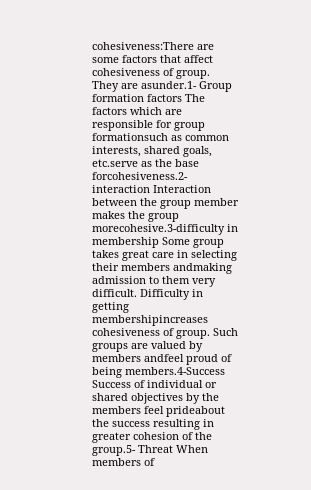cohesiveness:There are some factors that affect cohesiveness of group. They are asunder.1- Group formation factors The factors which are responsible for group formationsuch as common interests, shared goals, etc.serve as the base forcohesiveness.2-interaction Interaction between the group member makes the group morecohesive.3-difficulty in membership Some group takes great care in selecting their members andmaking admission to them very difficult. Difficulty in getting membershipincreases cohesiveness of group. Such groups are valued by members andfeel proud of being members.4-Success Success of individual or shared objectives by the members feel prideabout the success resulting in greater cohesion of the group.5- Threat When members of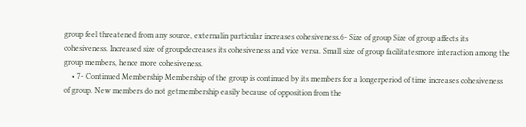group feel threatened from any source, externalin particular increases cohesiveness.6- Size of group Size of group affects its cohesiveness. Increased size of groupdecreases its cohesiveness and vice versa. Small size of group facilitatesmore interaction among the group members, hence more cohesiveness.
    • 7- Continued Membership Membership of the group is continued by its members for a longerperiod of time increases cohesiveness of group. New members do not getmembership easily because of opposition from the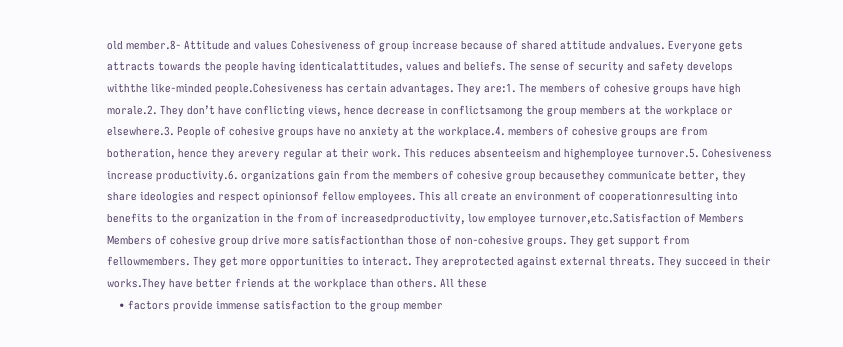old member.8- Attitude and values Cohesiveness of group increase because of shared attitude andvalues. Everyone gets attracts towards the people having identicalattitudes, values and beliefs. The sense of security and safety develops withthe like-minded people.Cohesiveness has certain advantages. They are:1. The members of cohesive groups have high morale.2. They don’t have conflicting views, hence decrease in conflictsamong the group members at the workplace or elsewhere.3. People of cohesive groups have no anxiety at the workplace.4. members of cohesive groups are from botheration, hence they arevery regular at their work. This reduces absenteeism and highemployee turnover.5. Cohesiveness increase productivity.6. organizations gain from the members of cohesive group becausethey communicate better, they share ideologies and respect opinionsof fellow employees. This all create an environment of cooperationresulting into benefits to the organization in the from of increasedproductivity, low employee turnover,etc.Satisfaction of Members Members of cohesive group drive more satisfactionthan those of non-cohesive groups. They get support from fellowmembers. They get more opportunities to interact. They areprotected against external threats. They succeed in their works.They have better friends at the workplace than others. All these
    • factors provide immense satisfaction to the group member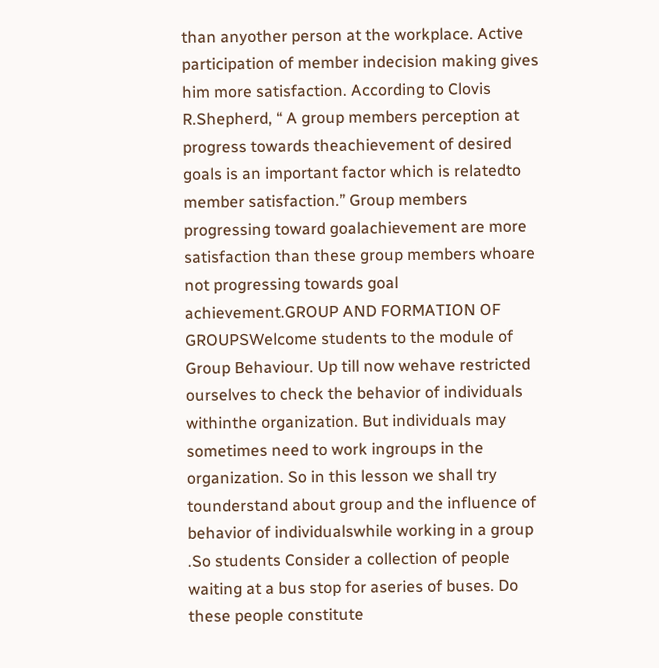than anyother person at the workplace. Active participation of member indecision making gives him more satisfaction. According to Clovis R.Shepherd, “ A group members perception at progress towards theachievement of desired goals is an important factor which is relatedto member satisfaction.” Group members progressing toward goalachievement are more satisfaction than these group members whoare not progressing towards goal achievement.GROUP AND FORMATION OF GROUPSWelcome students to the module of Group Behaviour. Up till now wehave restricted ourselves to check the behavior of individuals withinthe organization. But individuals may sometimes need to work ingroups in the organization. So in this lesson we shall try tounderstand about group and the influence of behavior of individualswhile working in a group .So students Consider a collection of people waiting at a bus stop for aseries of buses. Do these people constitute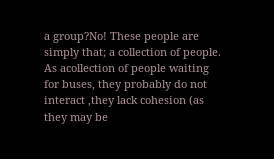a group?No! These people are simply that; a collection of people. As acollection of people waiting for buses, they probably do not interact ,they lack cohesion (as they may be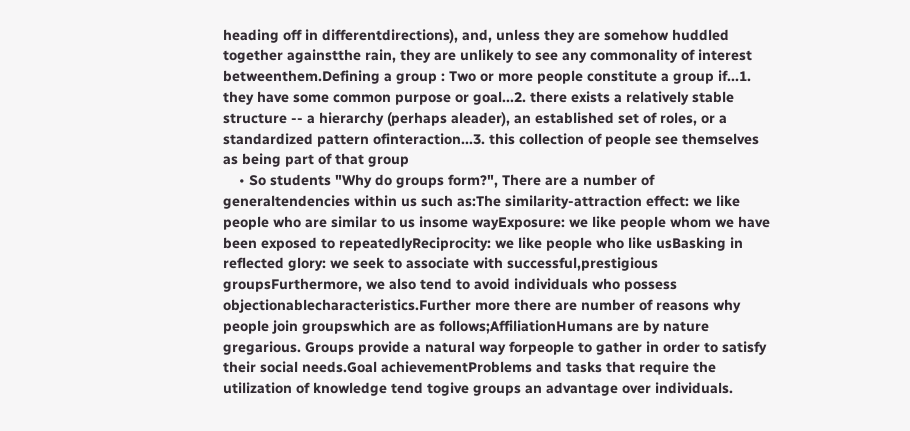heading off in differentdirections), and, unless they are somehow huddled together againstthe rain, they are unlikely to see any commonality of interest betweenthem.Defining a group : Two or more people constitute a group if...1. they have some common purpose or goal...2. there exists a relatively stable structure -- a hierarchy (perhaps aleader), an established set of roles, or a standardized pattern ofinteraction...3. this collection of people see themselves as being part of that group
    • So students "Why do groups form?", There are a number of generaltendencies within us such as:The similarity-attraction effect: we like people who are similar to us insome wayExposure: we like people whom we have been exposed to repeatedlyReciprocity: we like people who like usBasking in reflected glory: we seek to associate with successful,prestigious groupsFurthermore, we also tend to avoid individuals who possess objectionablecharacteristics.Further more there are number of reasons why people join groupswhich are as follows;AffiliationHumans are by nature gregarious. Groups provide a natural way forpeople to gather in order to satisfy their social needs.Goal achievementProblems and tasks that require the utilization of knowledge tend togive groups an advantage over individuals.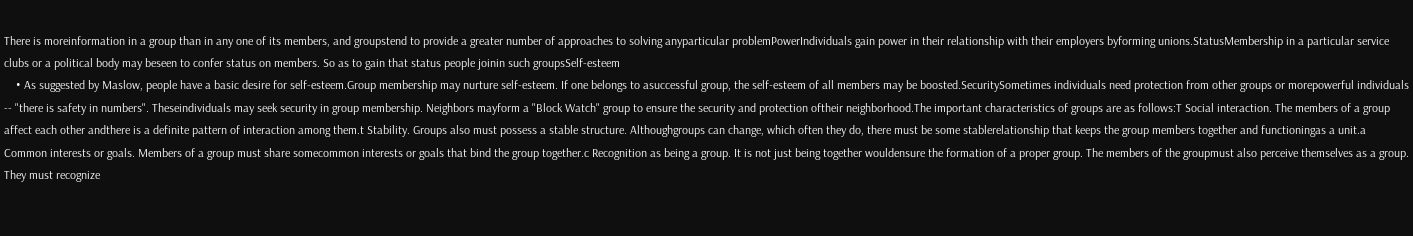There is moreinformation in a group than in any one of its members, and groupstend to provide a greater number of approaches to solving anyparticular problemPowerIndividuals gain power in their relationship with their employers byforming unions.StatusMembership in a particular service clubs or a political body may beseen to confer status on members. So as to gain that status people joinin such groupsSelf-esteem
    • As suggested by Maslow, people have a basic desire for self-esteem.Group membership may nurture self-esteem. If one belongs to asuccessful group, the self-esteem of all members may be boosted.SecuritySometimes individuals need protection from other groups or morepowerful individuals -- "there is safety in numbers". Theseindividuals may seek security in group membership. Neighbors mayform a "Block Watch" group to ensure the security and protection oftheir neighborhood.The important characteristics of groups are as follows:T Social interaction. The members of a group affect each other andthere is a definite pattern of interaction among them.t Stability. Groups also must possess a stable structure. Althoughgroups can change, which often they do, there must be some stablerelationship that keeps the group members together and functioningas a unit.a Common interests or goals. Members of a group must share somecommon interests or goals that bind the group together.c Recognition as being a group. It is not just being together wouldensure the formation of a proper group. The members of the groupmust also perceive themselves as a group. They must recognize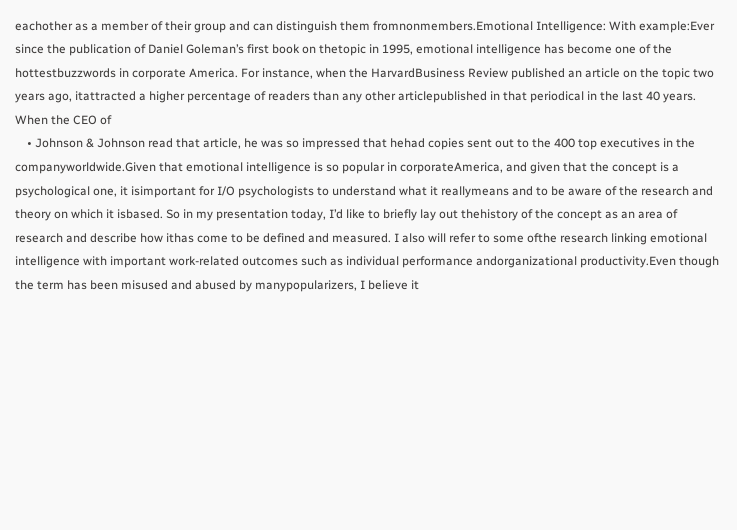eachother as a member of their group and can distinguish them fromnonmembers.Emotional Intelligence: With example:Ever since the publication of Daniel Goleman’s first book on thetopic in 1995, emotional intelligence has become one of the hottestbuzzwords in corporate America. For instance, when the HarvardBusiness Review published an article on the topic two years ago, itattracted a higher percentage of readers than any other articlepublished in that periodical in the last 40 years. When the CEO of
    • Johnson & Johnson read that article, he was so impressed that hehad copies sent out to the 400 top executives in the companyworldwide.Given that emotional intelligence is so popular in corporateAmerica, and given that the concept is a psychological one, it isimportant for I/O psychologists to understand what it reallymeans and to be aware of the research and theory on which it isbased. So in my presentation today, I’d like to briefly lay out thehistory of the concept as an area of research and describe how ithas come to be defined and measured. I also will refer to some ofthe research linking emotional intelligence with important work-related outcomes such as individual performance andorganizational productivity.Even though the term has been misused and abused by manypopularizers, I believe it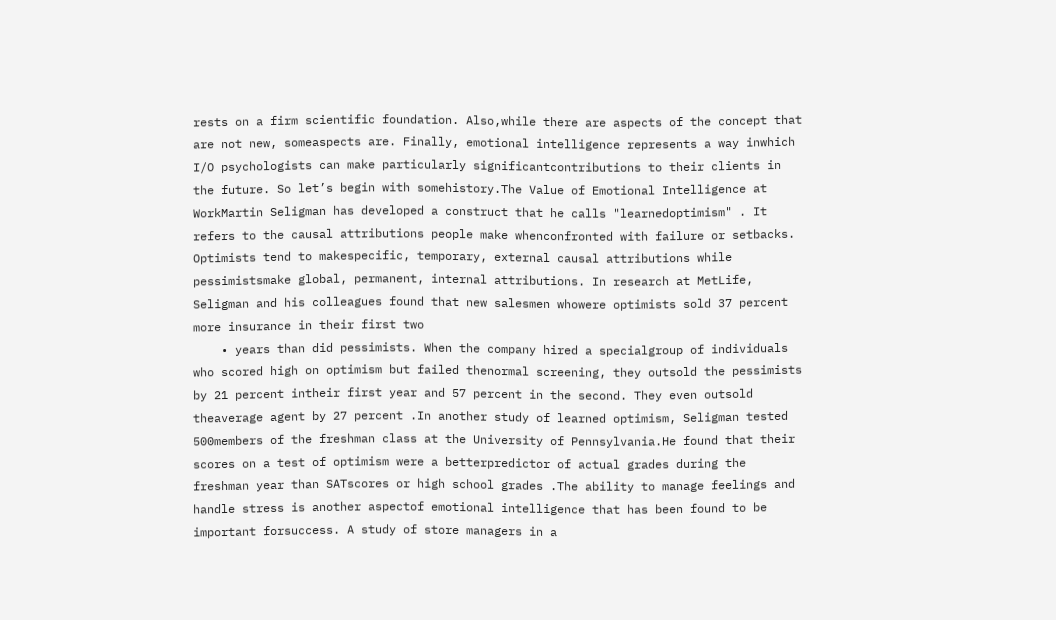rests on a firm scientific foundation. Also,while there are aspects of the concept that are not new, someaspects are. Finally, emotional intelligence represents a way inwhich I/O psychologists can make particularly significantcontributions to their clients in the future. So let’s begin with somehistory.The Value of Emotional Intelligence at WorkMartin Seligman has developed a construct that he calls "learnedoptimism" . It refers to the causal attributions people make whenconfronted with failure or setbacks. Optimists tend to makespecific, temporary, external causal attributions while pessimistsmake global, permanent, internal attributions. In research at MetLife, Seligman and his colleagues found that new salesmen whowere optimists sold 37 percent more insurance in their first two
    • years than did pessimists. When the company hired a specialgroup of individuals who scored high on optimism but failed thenormal screening, they outsold the pessimists by 21 percent intheir first year and 57 percent in the second. They even outsold theaverage agent by 27 percent .In another study of learned optimism, Seligman tested 500members of the freshman class at the University of Pennsylvania.He found that their scores on a test of optimism were a betterpredictor of actual grades during the freshman year than SATscores or high school grades .The ability to manage feelings and handle stress is another aspectof emotional intelligence that has been found to be important forsuccess. A study of store managers in a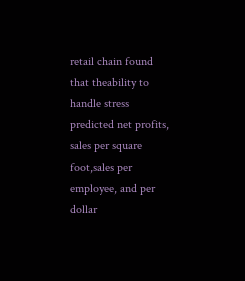retail chain found that theability to handle stress predicted net profits, sales per square foot,sales per employee, and per dollar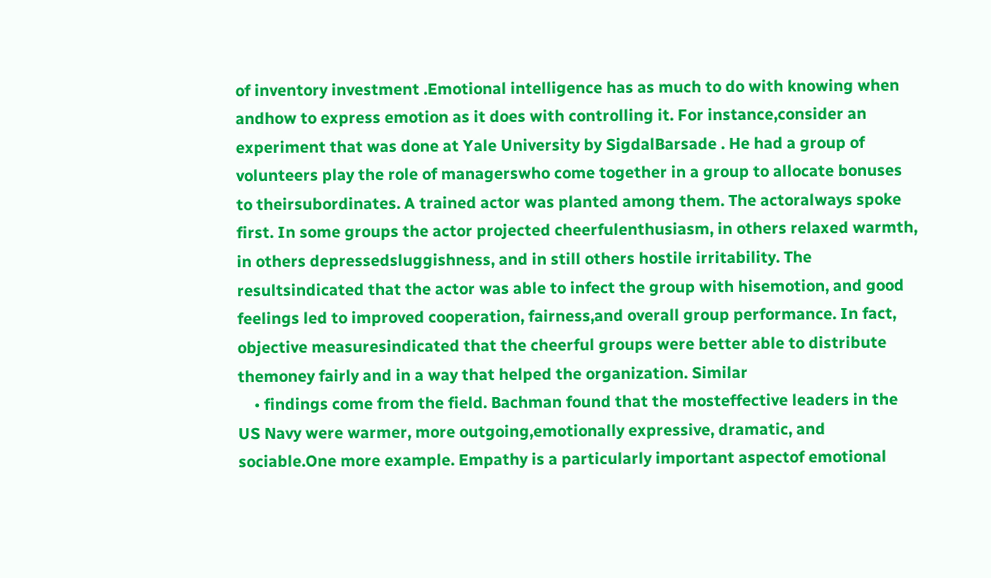of inventory investment .Emotional intelligence has as much to do with knowing when andhow to express emotion as it does with controlling it. For instance,consider an experiment that was done at Yale University by SigdalBarsade . He had a group of volunteers play the role of managerswho come together in a group to allocate bonuses to theirsubordinates. A trained actor was planted among them. The actoralways spoke first. In some groups the actor projected cheerfulenthusiasm, in others relaxed warmth, in others depressedsluggishness, and in still others hostile irritability. The resultsindicated that the actor was able to infect the group with hisemotion, and good feelings led to improved cooperation, fairness,and overall group performance. In fact, objective measuresindicated that the cheerful groups were better able to distribute themoney fairly and in a way that helped the organization. Similar
    • findings come from the field. Bachman found that the mosteffective leaders in the US Navy were warmer, more outgoing,emotionally expressive, dramatic, and sociable.One more example. Empathy is a particularly important aspectof emotional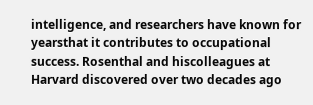intelligence, and researchers have known for yearsthat it contributes to occupational success. Rosenthal and hiscolleagues at Harvard discovered over two decades ago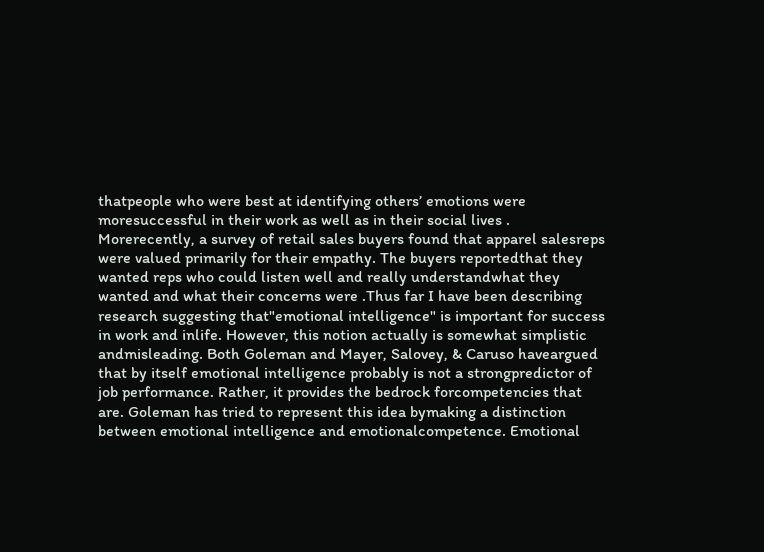thatpeople who were best at identifying others’ emotions were moresuccessful in their work as well as in their social lives . Morerecently, a survey of retail sales buyers found that apparel salesreps were valued primarily for their empathy. The buyers reportedthat they wanted reps who could listen well and really understandwhat they wanted and what their concerns were .Thus far I have been describing research suggesting that"emotional intelligence" is important for success in work and inlife. However, this notion actually is somewhat simplistic andmisleading. Both Goleman and Mayer, Salovey, & Caruso haveargued that by itself emotional intelligence probably is not a strongpredictor of job performance. Rather, it provides the bedrock forcompetencies that are. Goleman has tried to represent this idea bymaking a distinction between emotional intelligence and emotionalcompetence. Emotional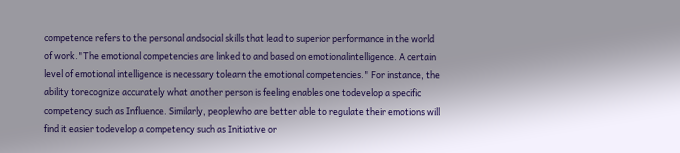competence refers to the personal andsocial skills that lead to superior performance in the world of work."The emotional competencies are linked to and based on emotionalintelligence. A certain level of emotional intelligence is necessary tolearn the emotional competencies." For instance, the ability torecognize accurately what another person is feeling enables one todevelop a specific competency such as Influence. Similarly, peoplewho are better able to regulate their emotions will find it easier todevelop a competency such as Initiative or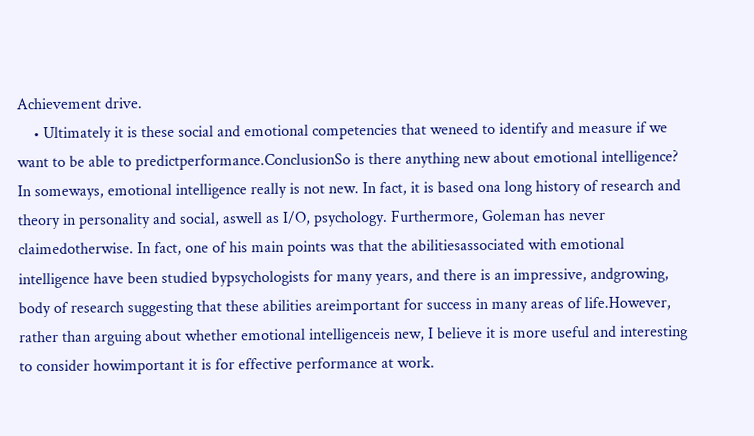Achievement drive.
    • Ultimately it is these social and emotional competencies that weneed to identify and measure if we want to be able to predictperformance.ConclusionSo is there anything new about emotional intelligence? In someways, emotional intelligence really is not new. In fact, it is based ona long history of research and theory in personality and social, aswell as I/O, psychology. Furthermore, Goleman has never claimedotherwise. In fact, one of his main points was that the abilitiesassociated with emotional intelligence have been studied bypsychologists for many years, and there is an impressive, andgrowing, body of research suggesting that these abilities areimportant for success in many areas of life.However, rather than arguing about whether emotional intelligenceis new, I believe it is more useful and interesting to consider howimportant it is for effective performance at work.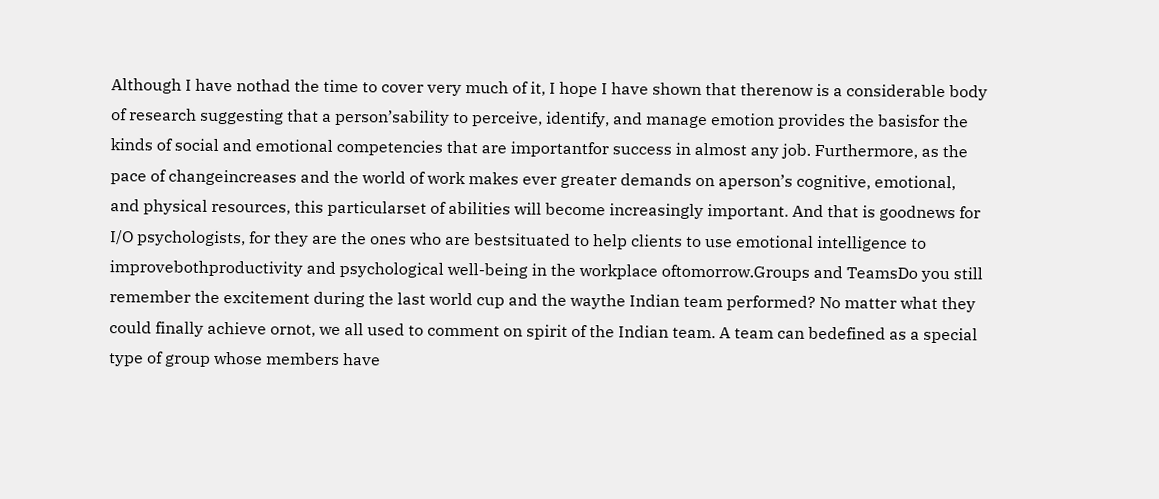Although I have nothad the time to cover very much of it, I hope I have shown that therenow is a considerable body of research suggesting that a person’sability to perceive, identify, and manage emotion provides the basisfor the kinds of social and emotional competencies that are importantfor success in almost any job. Furthermore, as the pace of changeincreases and the world of work makes ever greater demands on aperson’s cognitive, emotional, and physical resources, this particularset of abilities will become increasingly important. And that is goodnews for I/O psychologists, for they are the ones who are bestsituated to help clients to use emotional intelligence to improvebothproductivity and psychological well-being in the workplace oftomorrow.Groups and TeamsDo you still remember the excitement during the last world cup and the waythe Indian team performed? No matter what they could finally achieve ornot, we all used to comment on spirit of the Indian team. A team can bedefined as a special type of group whose members have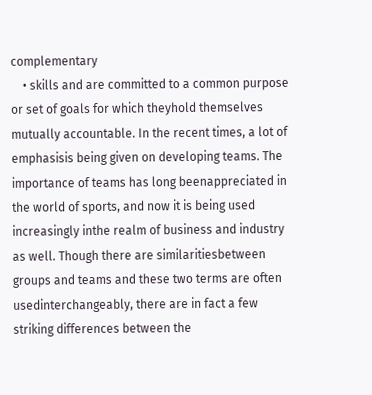complementary
    • skills and are committed to a common purpose or set of goals for which theyhold themselves mutually accountable. In the recent times, a lot of emphasisis being given on developing teams. The importance of teams has long beenappreciated in the world of sports, and now it is being used increasingly inthe realm of business and industry as well. Though there are similaritiesbetween groups and teams and these two terms are often usedinterchangeably, there are in fact a few striking differences between the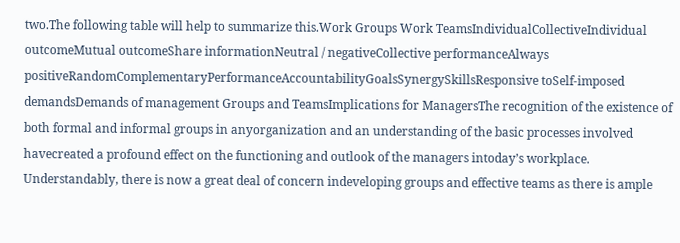two.The following table will help to summarize this.Work Groups Work TeamsIndividualCollectiveIndividual outcomeMutual outcomeShare informationNeutral / negativeCollective performanceAlways positiveRandomComplementaryPerformanceAccountabilityGoalsSynergySkillsResponsive toSelf-imposed demandsDemands of management Groups and TeamsImplications for ManagersThe recognition of the existence of both formal and informal groups in anyorganization and an understanding of the basic processes involved havecreated a profound effect on the functioning and outlook of the managers intoday’s workplace. Understandably, there is now a great deal of concern indeveloping groups and effective teams as there is ample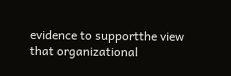evidence to supportthe view that organizational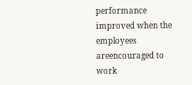performance improved when the employees areencouraged to work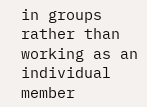in groups rather than working as an individual member